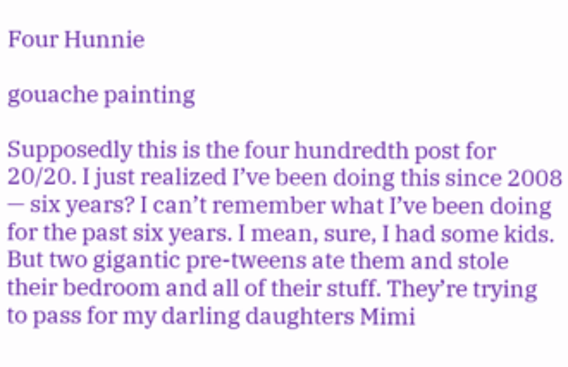Four Hunnie

gouache painting

Supposedly this is the four hundredth post for 20/20. I just realized I’ve been doing this since 2008 — six years? I can’t remember what I’ve been doing for the past six years. I mean, sure, I had some kids. But two gigantic pre-tweens ate them and stole their bedroom and all of their stuff. They’re trying to pass for my darling daughters Mimi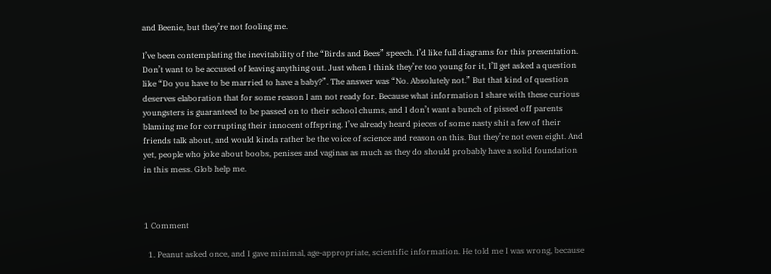and Beenie, but they’re not fooling me.

I’ve been contemplating the inevitability of the “Birds and Bees” speech. I’d like full diagrams for this presentation. Don’t want to be accused of leaving anything out. Just when I think they’re too young for it, I’ll get asked a question like “Do you have to be married to have a baby?”. The answer was “No. Absolutely not.” But that kind of question deserves elaboration that for some reason I am not ready for. Because what information I share with these curious youngsters is guaranteed to be passed on to their school chums, and I don’t want a bunch of pissed off parents blaming me for corrupting their innocent offspring. I’ve already heard pieces of some nasty shit a few of their friends talk about, and would kinda rather be the voice of science and reason on this. But they’re not even eight. And yet, people who joke about boobs, penises and vaginas as much as they do should probably have a solid foundation in this mess. Glob help me.



1 Comment

  1. Peanut asked once, and I gave minimal, age-appropriate, scientific information. He told me I was wrong, because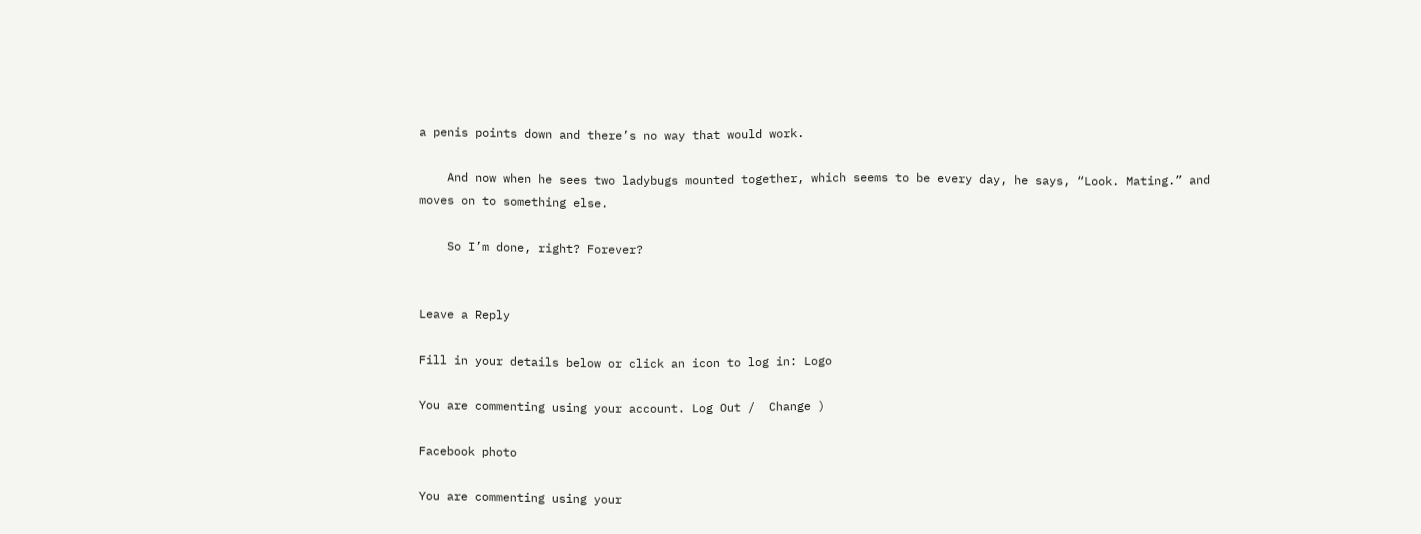a penis points down and there’s no way that would work.

    And now when he sees two ladybugs mounted together, which seems to be every day, he says, “Look. Mating.” and moves on to something else.

    So I’m done, right? Forever?


Leave a Reply

Fill in your details below or click an icon to log in: Logo

You are commenting using your account. Log Out /  Change )

Facebook photo

You are commenting using your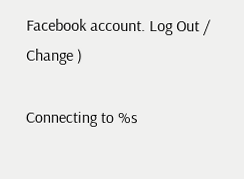Facebook account. Log Out /  Change )

Connecting to %s